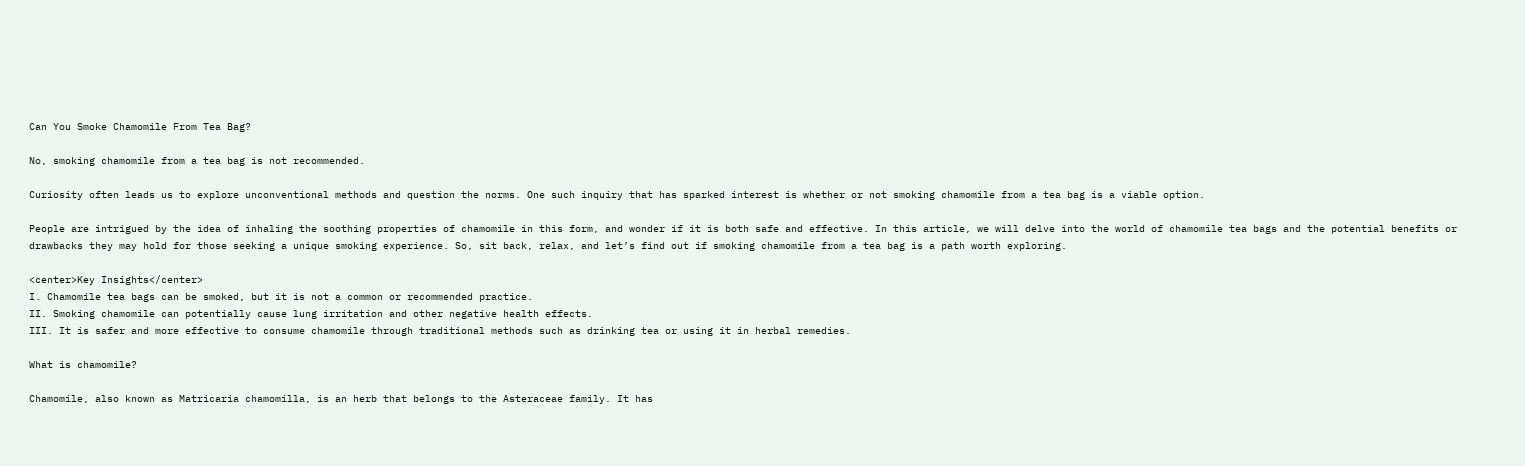Can You Smoke Chamomile From Tea Bag?

No, smoking chamomile from a tea bag is not recommended.

Curiosity often leads us to explore unconventional methods and question the norms. One such inquiry that has sparked interest is whether or not smoking chamomile from a tea bag is a viable option.

People are intrigued by the idea of inhaling the soothing properties of chamomile in this form, and wonder if it is both safe and effective. In this article, we will delve into the world of chamomile tea bags and the potential benefits or drawbacks they may hold for those seeking a unique smoking experience. So, sit back, relax, and let’s find out if smoking chamomile from a tea bag is a path worth exploring.

<center>Key Insights</center>
I. Chamomile tea bags can be smoked, but it is not a common or recommended practice.
II. Smoking chamomile can potentially cause lung irritation and other negative health effects.
III. It is safer and more effective to consume chamomile through traditional methods such as drinking tea or using it in herbal remedies.

What is chamomile?

Chamomile, also known as Matricaria chamomilla, is an herb that belongs to the Asteraceae family. It has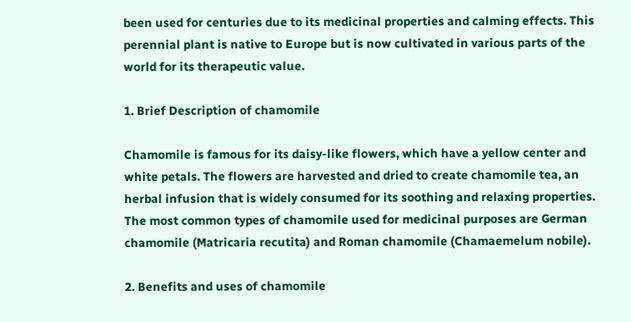been used for centuries due to its medicinal properties and calming effects. This perennial plant is native to Europe but is now cultivated in various parts of the world for its therapeutic value.

1. Brief Description of chamomile

Chamomile is famous for its daisy-like flowers, which have a yellow center and white petals. The flowers are harvested and dried to create chamomile tea, an herbal infusion that is widely consumed for its soothing and relaxing properties. The most common types of chamomile used for medicinal purposes are German chamomile (Matricaria recutita) and Roman chamomile (Chamaemelum nobile).

2. Benefits and uses of chamomile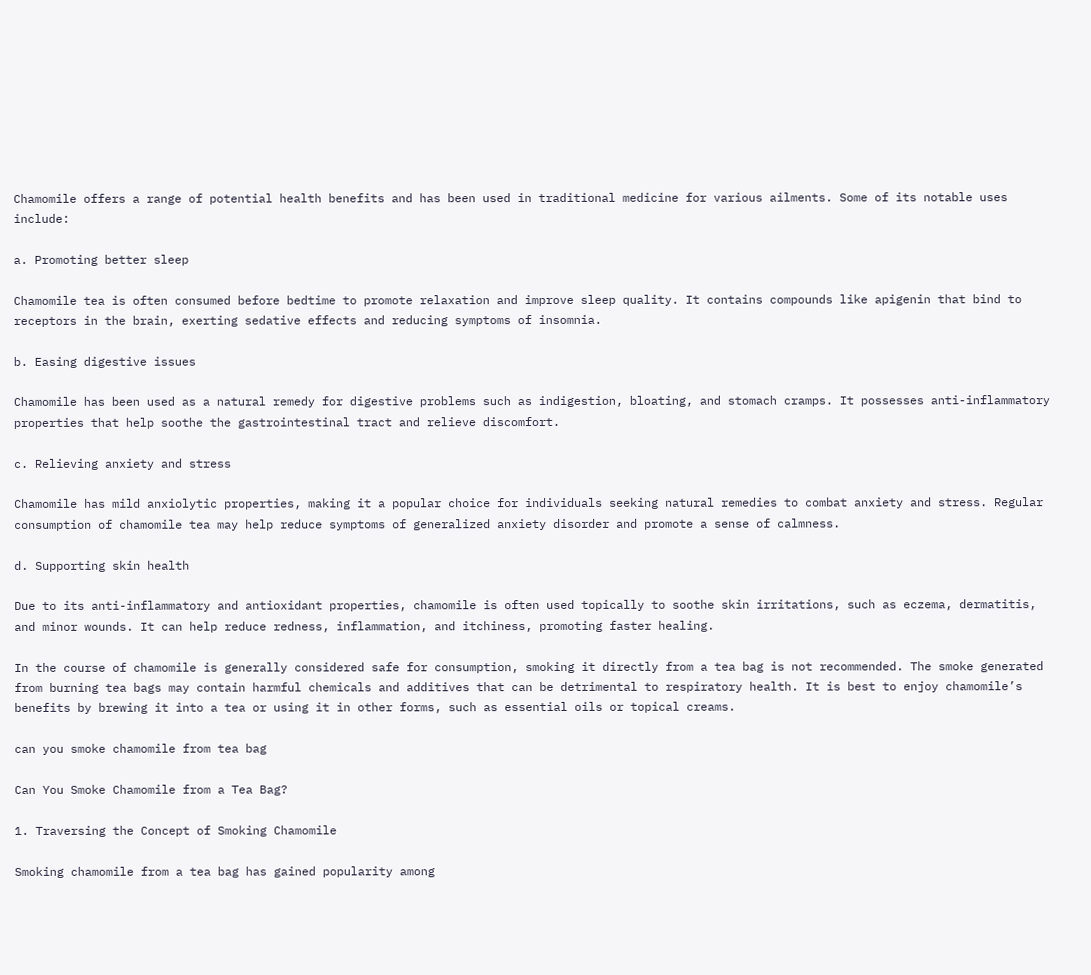Chamomile offers a range of potential health benefits and has been used in traditional medicine for various ailments. Some of its notable uses include:

a. Promoting better sleep

Chamomile tea is often consumed before bedtime to promote relaxation and improve sleep quality. It contains compounds like apigenin that bind to receptors in the brain, exerting sedative effects and reducing symptoms of insomnia.

b. Easing digestive issues

Chamomile has been used as a natural remedy for digestive problems such as indigestion, bloating, and stomach cramps. It possesses anti-inflammatory properties that help soothe the gastrointestinal tract and relieve discomfort.

c. Relieving anxiety and stress

Chamomile has mild anxiolytic properties, making it a popular choice for individuals seeking natural remedies to combat anxiety and stress. Regular consumption of chamomile tea may help reduce symptoms of generalized anxiety disorder and promote a sense of calmness.

d. Supporting skin health

Due to its anti-inflammatory and antioxidant properties, chamomile is often used topically to soothe skin irritations, such as eczema, dermatitis, and minor wounds. It can help reduce redness, inflammation, and itchiness, promoting faster healing.

In the course of chamomile is generally considered safe for consumption, smoking it directly from a tea bag is not recommended. The smoke generated from burning tea bags may contain harmful chemicals and additives that can be detrimental to respiratory health. It is best to enjoy chamomile’s benefits by brewing it into a tea or using it in other forms, such as essential oils or topical creams.

can you smoke chamomile from tea bag

Can You Smoke Chamomile from a Tea Bag?

1. Traversing the Concept of Smoking Chamomile

Smoking chamomile from a tea bag has gained popularity among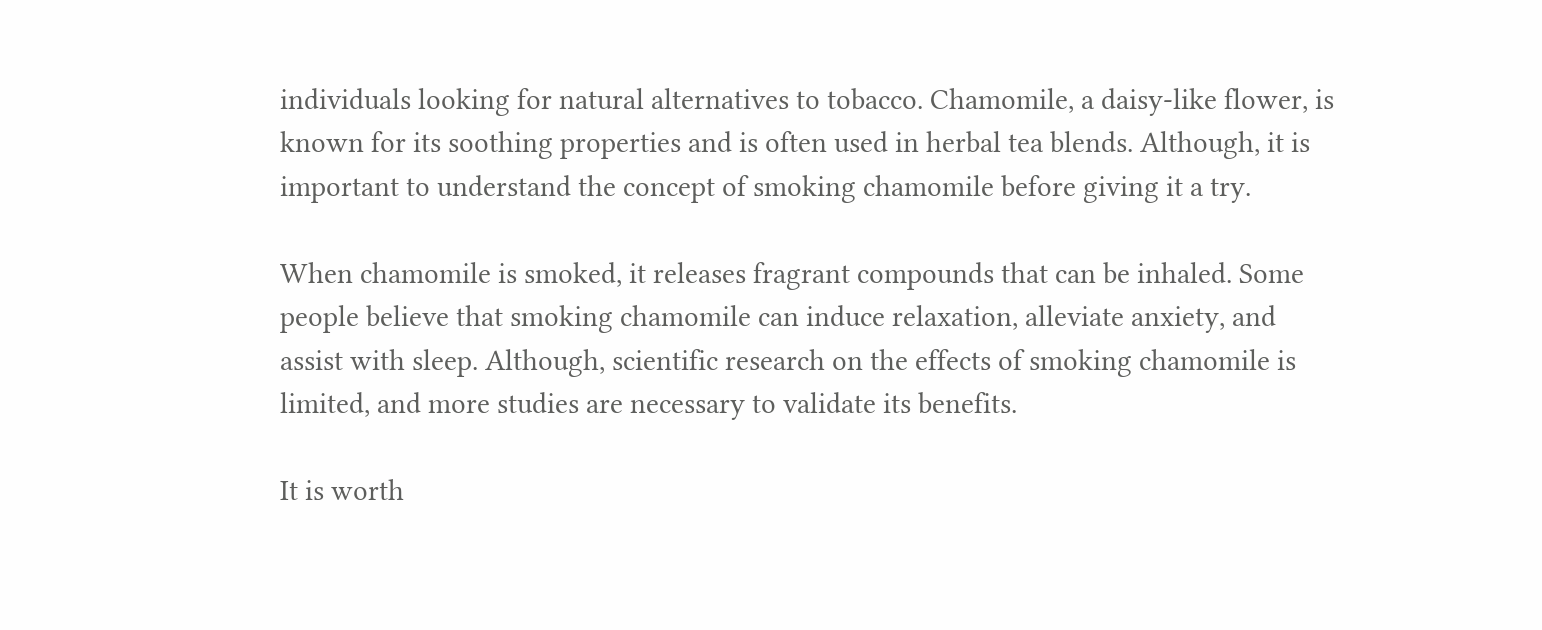individuals looking for natural alternatives to tobacco. Chamomile, a daisy-like flower, is known for its soothing properties and is often used in herbal tea blends. Although, it is important to understand the concept of smoking chamomile before giving it a try.

When chamomile is smoked, it releases fragrant compounds that can be inhaled. Some people believe that smoking chamomile can induce relaxation, alleviate anxiety, and assist with sleep. Although, scientific research on the effects of smoking chamomile is limited, and more studies are necessary to validate its benefits.

It is worth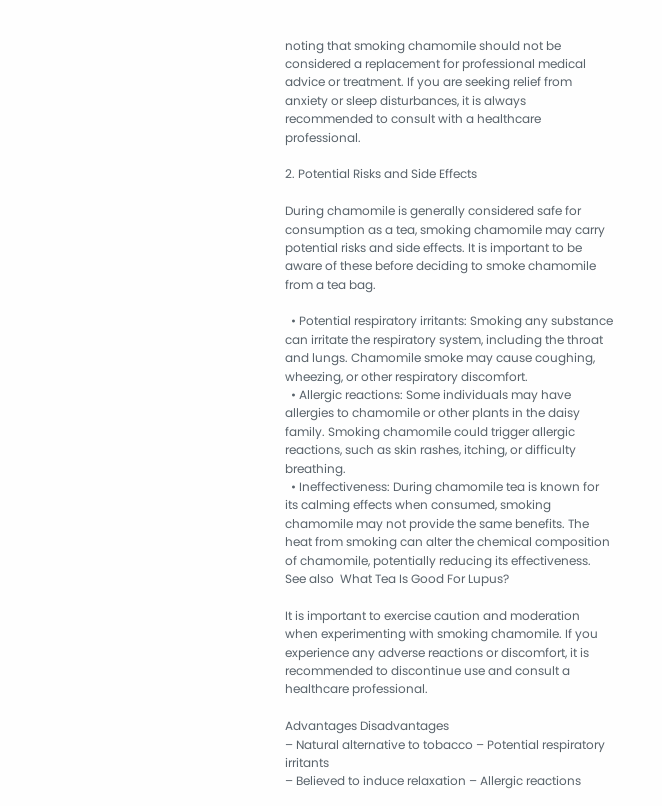noting that smoking chamomile should not be considered a replacement for professional medical advice or treatment. If you are seeking relief from anxiety or sleep disturbances, it is always recommended to consult with a healthcare professional.

2. Potential Risks and Side Effects

During chamomile is generally considered safe for consumption as a tea, smoking chamomile may carry potential risks and side effects. It is important to be aware of these before deciding to smoke chamomile from a tea bag.

  • Potential respiratory irritants: Smoking any substance can irritate the respiratory system, including the throat and lungs. Chamomile smoke may cause coughing, wheezing, or other respiratory discomfort.
  • Allergic reactions: Some individuals may have allergies to chamomile or other plants in the daisy family. Smoking chamomile could trigger allergic reactions, such as skin rashes, itching, or difficulty breathing.
  • Ineffectiveness: During chamomile tea is known for its calming effects when consumed, smoking chamomile may not provide the same benefits. The heat from smoking can alter the chemical composition of chamomile, potentially reducing its effectiveness.
See also  What Tea Is Good For Lupus?

It is important to exercise caution and moderation when experimenting with smoking chamomile. If you experience any adverse reactions or discomfort, it is recommended to discontinue use and consult a healthcare professional.

Advantages Disadvantages
– Natural alternative to tobacco – Potential respiratory irritants
– Believed to induce relaxation – Allergic reactions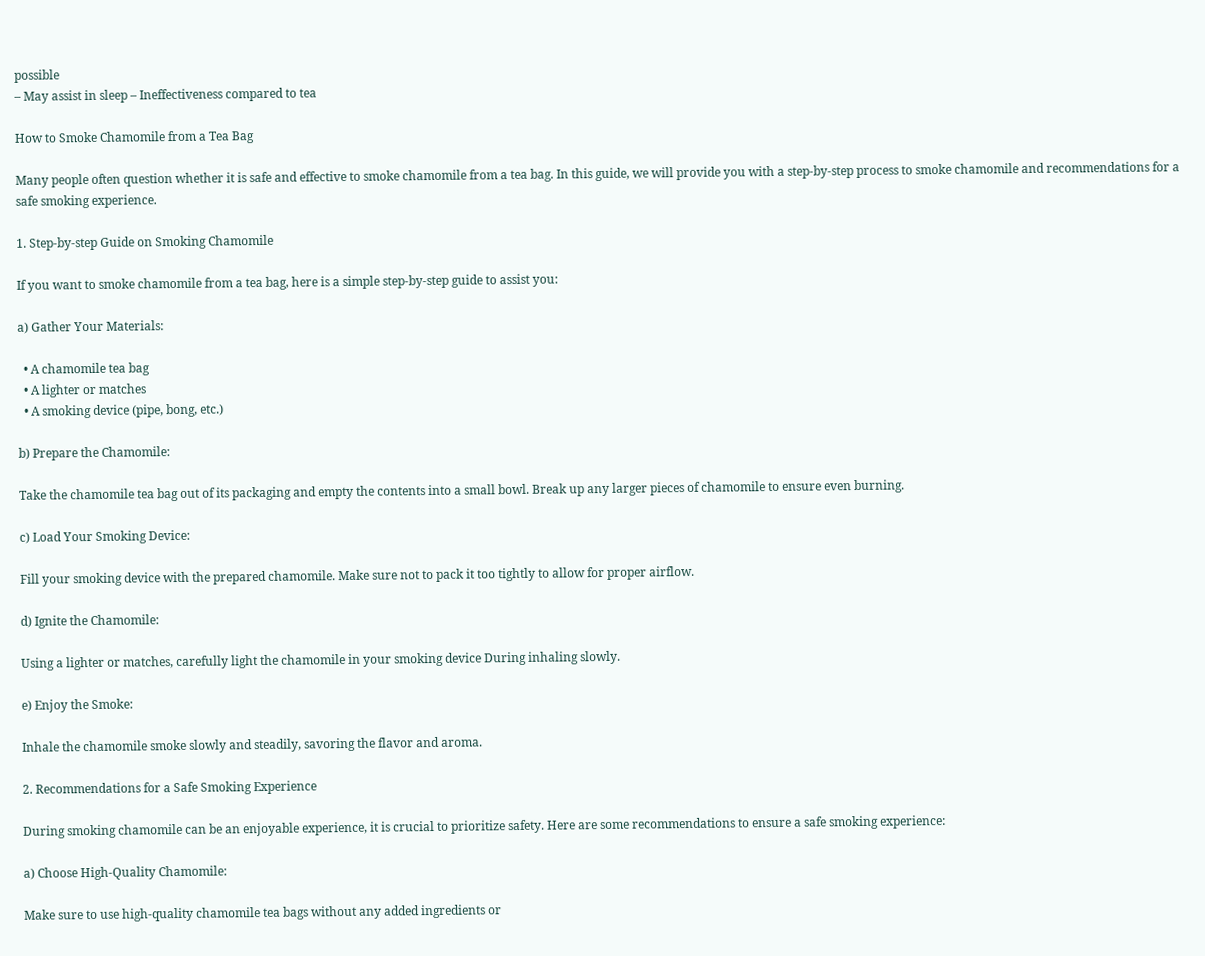possible
– May assist in sleep – Ineffectiveness compared to tea

How to Smoke Chamomile from a Tea Bag

Many people often question whether it is safe and effective to smoke chamomile from a tea bag. In this guide, we will provide you with a step-by-step process to smoke chamomile and recommendations for a safe smoking experience.

1. Step-by-step Guide on Smoking Chamomile

If you want to smoke chamomile from a tea bag, here is a simple step-by-step guide to assist you:

a) Gather Your Materials:

  • A chamomile tea bag
  • A lighter or matches
  • A smoking device (pipe, bong, etc.)

b) Prepare the Chamomile:

Take the chamomile tea bag out of its packaging and empty the contents into a small bowl. Break up any larger pieces of chamomile to ensure even burning.

c) Load Your Smoking Device:

Fill your smoking device with the prepared chamomile. Make sure not to pack it too tightly to allow for proper airflow.

d) Ignite the Chamomile:

Using a lighter or matches, carefully light the chamomile in your smoking device During inhaling slowly.

e) Enjoy the Smoke:

Inhale the chamomile smoke slowly and steadily, savoring the flavor and aroma.

2. Recommendations for a Safe Smoking Experience

During smoking chamomile can be an enjoyable experience, it is crucial to prioritize safety. Here are some recommendations to ensure a safe smoking experience:

a) Choose High-Quality Chamomile:

Make sure to use high-quality chamomile tea bags without any added ingredients or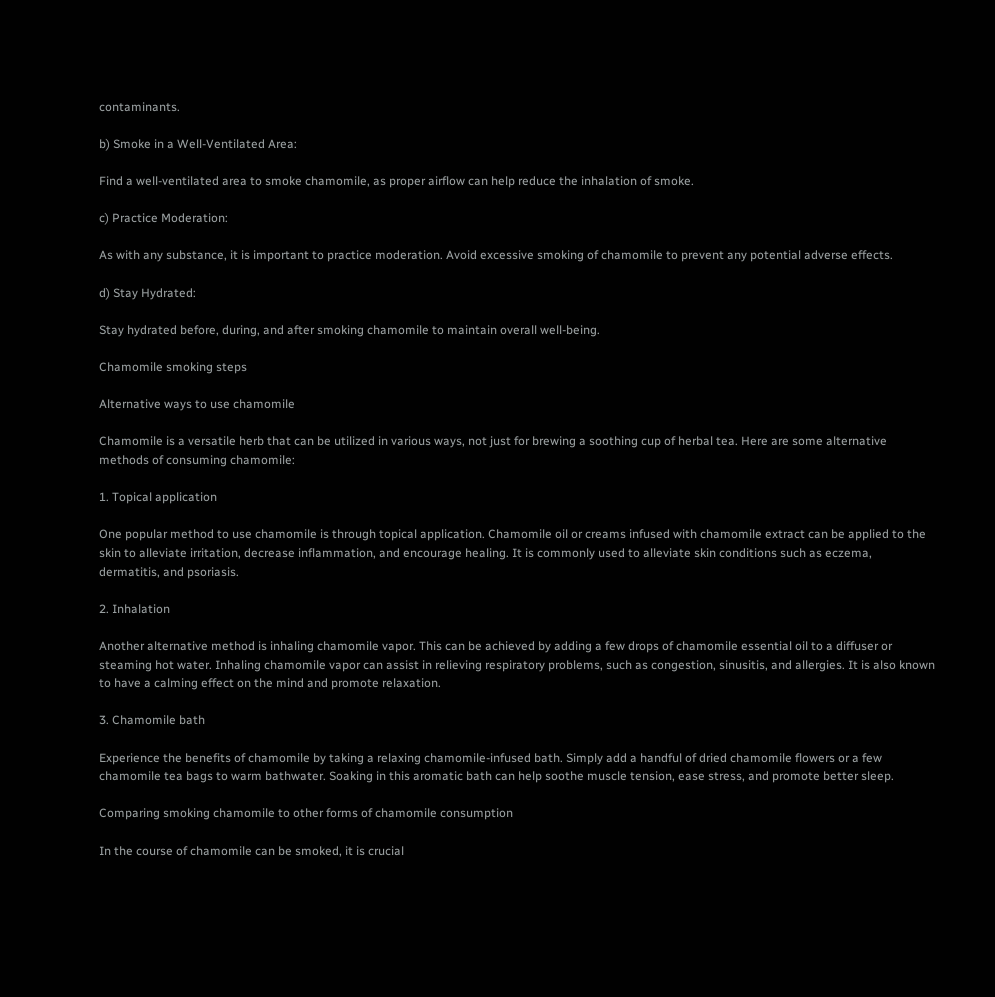contaminants.

b) Smoke in a Well-Ventilated Area:

Find a well-ventilated area to smoke chamomile, as proper airflow can help reduce the inhalation of smoke.

c) Practice Moderation:

As with any substance, it is important to practice moderation. Avoid excessive smoking of chamomile to prevent any potential adverse effects.

d) Stay Hydrated:

Stay hydrated before, during, and after smoking chamomile to maintain overall well-being.

Chamomile smoking steps

Alternative ways to use chamomile

Chamomile is a versatile herb that can be utilized in various ways, not just for brewing a soothing cup of herbal tea. Here are some alternative methods of consuming chamomile:

1. Topical application

One popular method to use chamomile is through topical application. Chamomile oil or creams infused with chamomile extract can be applied to the skin to alleviate irritation, decrease inflammation, and encourage healing. It is commonly used to alleviate skin conditions such as eczema, dermatitis, and psoriasis.

2. Inhalation

Another alternative method is inhaling chamomile vapor. This can be achieved by adding a few drops of chamomile essential oil to a diffuser or steaming hot water. Inhaling chamomile vapor can assist in relieving respiratory problems, such as congestion, sinusitis, and allergies. It is also known to have a calming effect on the mind and promote relaxation.

3. Chamomile bath

Experience the benefits of chamomile by taking a relaxing chamomile-infused bath. Simply add a handful of dried chamomile flowers or a few chamomile tea bags to warm bathwater. Soaking in this aromatic bath can help soothe muscle tension, ease stress, and promote better sleep.

Comparing smoking chamomile to other forms of chamomile consumption

In the course of chamomile can be smoked, it is crucial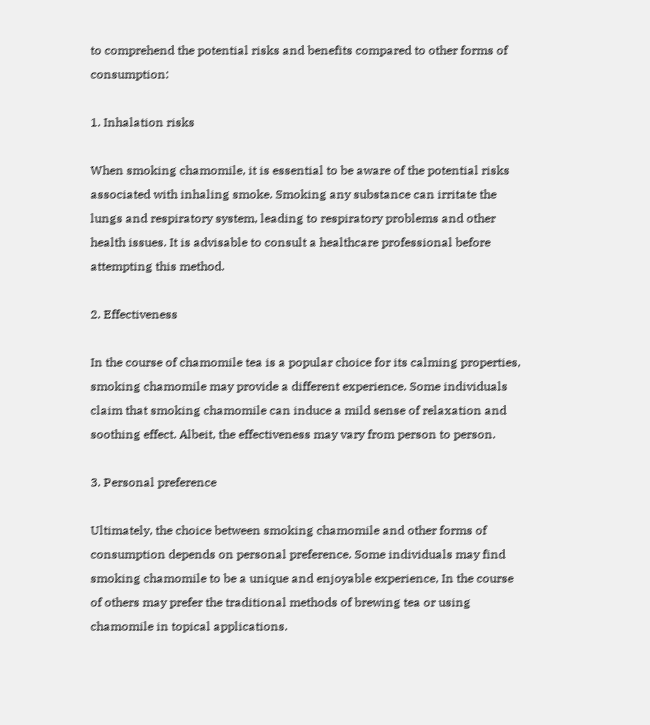to comprehend the potential risks and benefits compared to other forms of consumption:

1. Inhalation risks

When smoking chamomile, it is essential to be aware of the potential risks associated with inhaling smoke. Smoking any substance can irritate the lungs and respiratory system, leading to respiratory problems and other health issues. It is advisable to consult a healthcare professional before attempting this method.

2. Effectiveness

In the course of chamomile tea is a popular choice for its calming properties, smoking chamomile may provide a different experience. Some individuals claim that smoking chamomile can induce a mild sense of relaxation and soothing effect. Albeit, the effectiveness may vary from person to person.

3. Personal preference

Ultimately, the choice between smoking chamomile and other forms of consumption depends on personal preference. Some individuals may find smoking chamomile to be a unique and enjoyable experience, In the course of others may prefer the traditional methods of brewing tea or using chamomile in topical applications.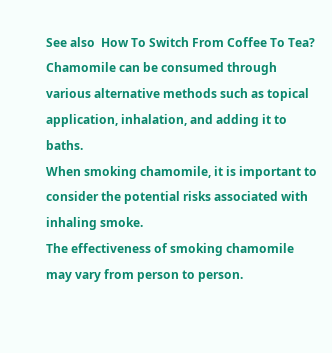See also  How To Switch From Coffee To Tea?
Chamomile can be consumed through various alternative methods such as topical application, inhalation, and adding it to baths.
When smoking chamomile, it is important to consider the potential risks associated with inhaling smoke.
The effectiveness of smoking chamomile may vary from person to person.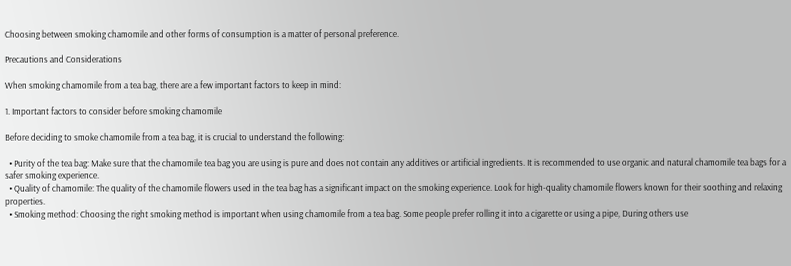Choosing between smoking chamomile and other forms of consumption is a matter of personal preference.

Precautions and Considerations

When smoking chamomile from a tea bag, there are a few important factors to keep in mind:

1. Important factors to consider before smoking chamomile

Before deciding to smoke chamomile from a tea bag, it is crucial to understand the following:

  • Purity of the tea bag: Make sure that the chamomile tea bag you are using is pure and does not contain any additives or artificial ingredients. It is recommended to use organic and natural chamomile tea bags for a safer smoking experience.
  • Quality of chamomile: The quality of the chamomile flowers used in the tea bag has a significant impact on the smoking experience. Look for high-quality chamomile flowers known for their soothing and relaxing properties.
  • Smoking method: Choosing the right smoking method is important when using chamomile from a tea bag. Some people prefer rolling it into a cigarette or using a pipe, During others use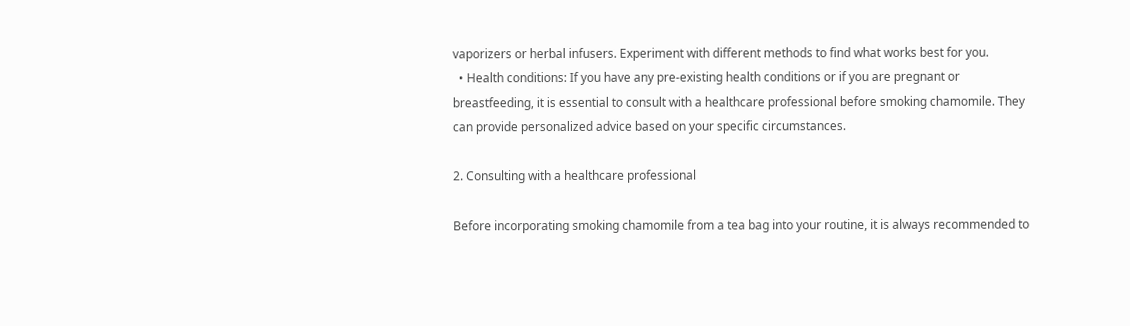vaporizers or herbal infusers. Experiment with different methods to find what works best for you.
  • Health conditions: If you have any pre-existing health conditions or if you are pregnant or breastfeeding, it is essential to consult with a healthcare professional before smoking chamomile. They can provide personalized advice based on your specific circumstances.

2. Consulting with a healthcare professional

Before incorporating smoking chamomile from a tea bag into your routine, it is always recommended to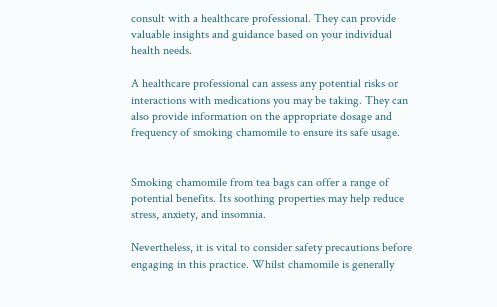consult with a healthcare professional. They can provide valuable insights and guidance based on your individual health needs.

A healthcare professional can assess any potential risks or interactions with medications you may be taking. They can also provide information on the appropriate dosage and frequency of smoking chamomile to ensure its safe usage.


Smoking chamomile from tea bags can offer a range of potential benefits. Its soothing properties may help reduce stress, anxiety, and insomnia.

Nevertheless, it is vital to consider safety precautions before engaging in this practice. Whilst chamomile is generally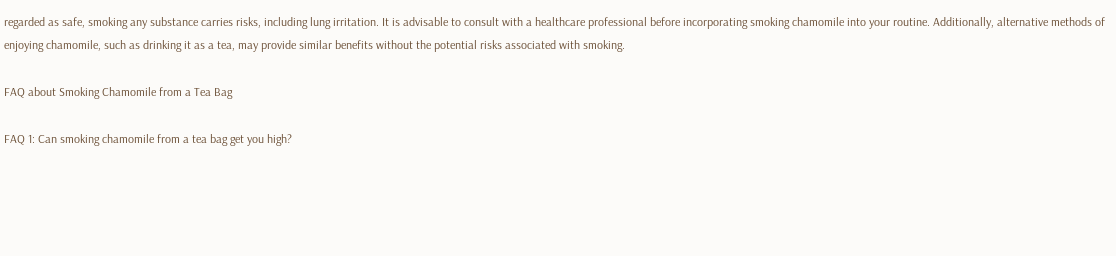regarded as safe, smoking any substance carries risks, including lung irritation. It is advisable to consult with a healthcare professional before incorporating smoking chamomile into your routine. Additionally, alternative methods of enjoying chamomile, such as drinking it as a tea, may provide similar benefits without the potential risks associated with smoking.

FAQ about Smoking Chamomile from a Tea Bag

FAQ 1: Can smoking chamomile from a tea bag get you high?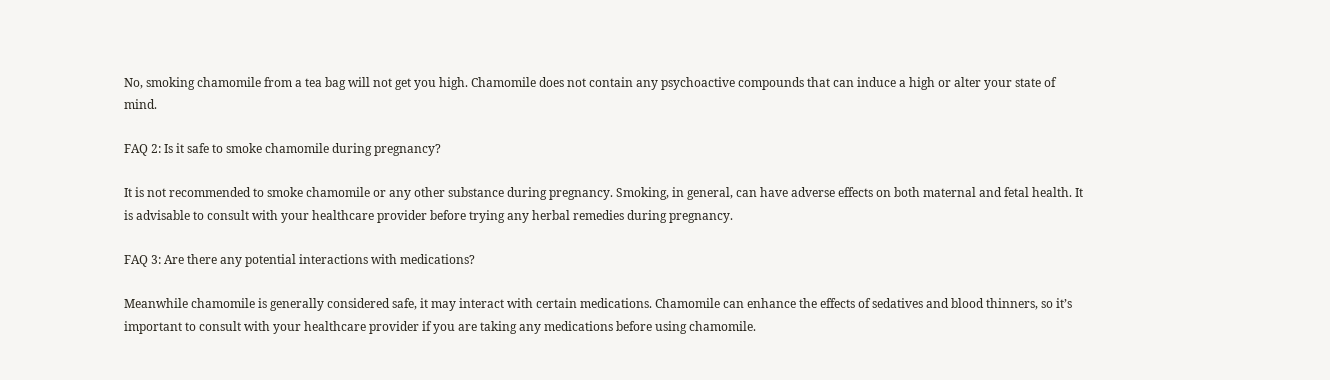No, smoking chamomile from a tea bag will not get you high. Chamomile does not contain any psychoactive compounds that can induce a high or alter your state of mind.

FAQ 2: Is it safe to smoke chamomile during pregnancy?

It is not recommended to smoke chamomile or any other substance during pregnancy. Smoking, in general, can have adverse effects on both maternal and fetal health. It is advisable to consult with your healthcare provider before trying any herbal remedies during pregnancy.

FAQ 3: Are there any potential interactions with medications?

Meanwhile chamomile is generally considered safe, it may interact with certain medications. Chamomile can enhance the effects of sedatives and blood thinners, so it’s important to consult with your healthcare provider if you are taking any medications before using chamomile.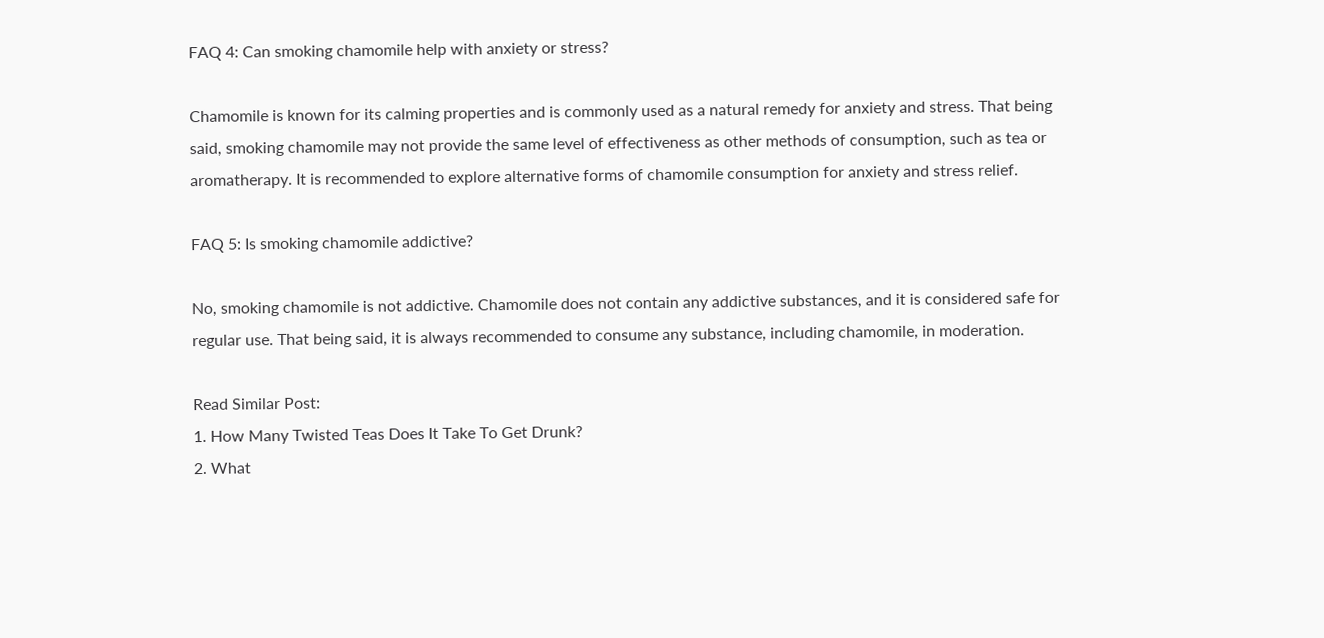FAQ 4: Can smoking chamomile help with anxiety or stress?

Chamomile is known for its calming properties and is commonly used as a natural remedy for anxiety and stress. That being said, smoking chamomile may not provide the same level of effectiveness as other methods of consumption, such as tea or aromatherapy. It is recommended to explore alternative forms of chamomile consumption for anxiety and stress relief.

FAQ 5: Is smoking chamomile addictive?

No, smoking chamomile is not addictive. Chamomile does not contain any addictive substances, and it is considered safe for regular use. That being said, it is always recommended to consume any substance, including chamomile, in moderation.

Read Similar Post:
1. How Many Twisted Teas Does It Take To Get Drunk?
2. What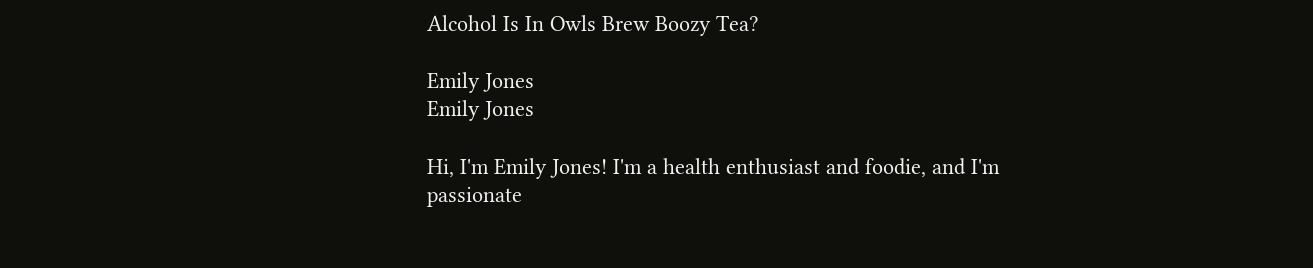Alcohol Is In Owls Brew Boozy Tea?

Emily Jones
Emily Jones

Hi, I'm Emily Jones! I'm a health enthusiast and foodie, and I'm passionate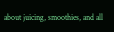about juicing, smoothies, and all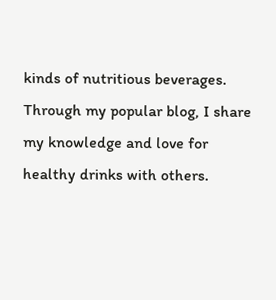kinds of nutritious beverages. Through my popular blog, I share my knowledge and love for healthy drinks with others.